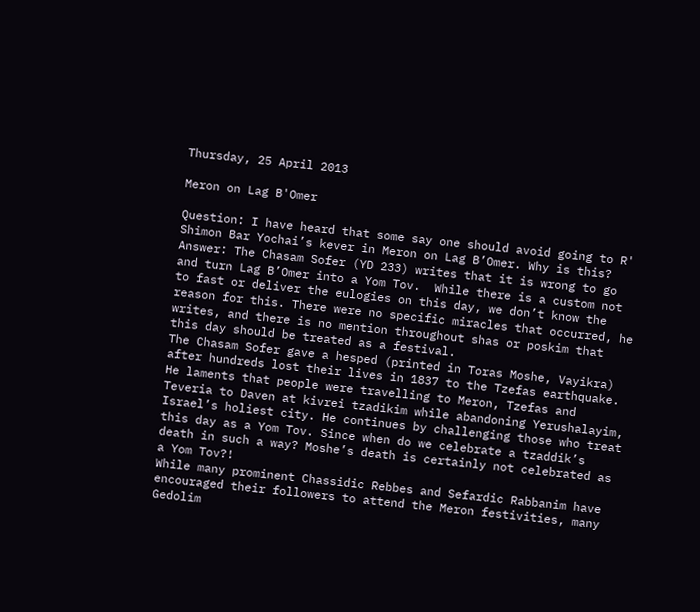Thursday, 25 April 2013

Meron on Lag B'Omer

Question: I have heard that some say one should avoid going to R' Shimon Bar Yochai’s kever in Meron on Lag B’Omer. Why is this?
Answer: The Chasam Sofer (YD 233) writes that it is wrong to go and turn Lag B’Omer into a Yom Tov.  While there is a custom not to fast or deliver the eulogies on this day, we don’t know the reason for this. There were no specific miracles that occurred, he writes, and there is no mention throughout shas or poskim that this day should be treated as a festival.
The Chasam Sofer gave a hesped (printed in Toras Moshe, Vayikra) after hundreds lost their lives in 1837 to the Tzefas earthquake. He laments that people were travelling to Meron, Tzefas and Teveria to Daven at kivrei tzadikim while abandoning Yerushalayim, Israel’s holiest city. He continues by challenging those who treat this day as a Yom Tov. Since when do we celebrate a tzaddik’s death in such a way? Moshe’s death is certainly not celebrated as a Yom Tov?!
While many prominent Chassidic Rebbes and Sefardic Rabbanim have encouraged their followers to attend the Meron festivities, many Gedolim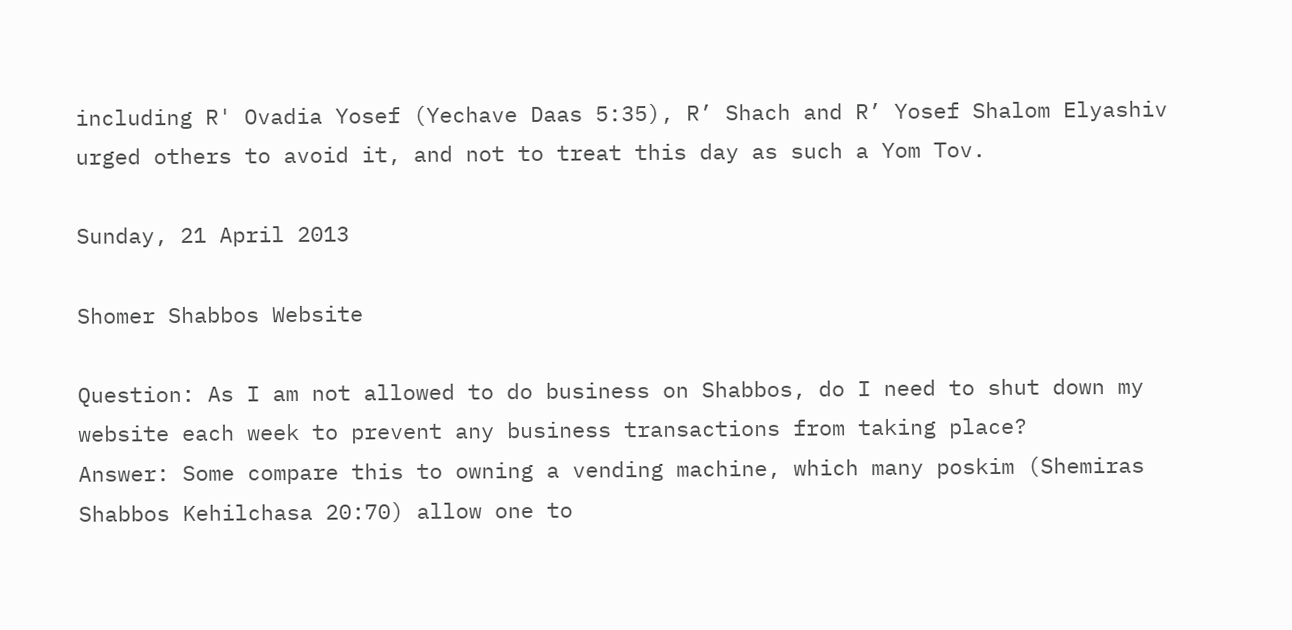including R' Ovadia Yosef (Yechave Daas 5:35), R’ Shach and R’ Yosef Shalom Elyashiv urged others to avoid it, and not to treat this day as such a Yom Tov.

Sunday, 21 April 2013

Shomer Shabbos Website

Question: As I am not allowed to do business on Shabbos, do I need to shut down my website each week to prevent any business transactions from taking place?
Answer: Some compare this to owning a vending machine, which many poskim (Shemiras Shabbos Kehilchasa 20:70) allow one to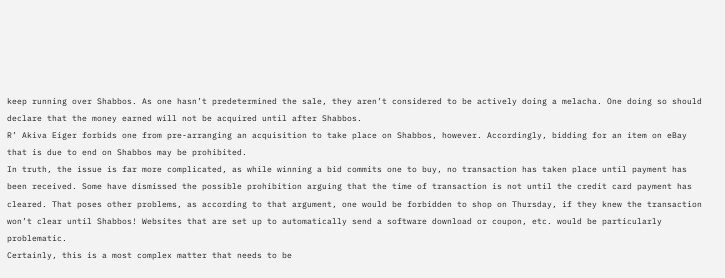keep running over Shabbos. As one hasn’t predetermined the sale, they aren’t considered to be actively doing a melacha. One doing so should declare that the money earned will not be acquired until after Shabbos.
R’ Akiva Eiger forbids one from pre-arranging an acquisition to take place on Shabbos, however. Accordingly, bidding for an item on eBay that is due to end on Shabbos may be prohibited.
In truth, the issue is far more complicated, as while winning a bid commits one to buy, no transaction has taken place until payment has been received. Some have dismissed the possible prohibition arguing that the time of transaction is not until the credit card payment has cleared. That poses other problems, as according to that argument, one would be forbidden to shop on Thursday, if they knew the transaction won’t clear until Shabbos! Websites that are set up to automatically send a software download or coupon, etc. would be particularly problematic.
Certainly, this is a most complex matter that needs to be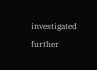investigated further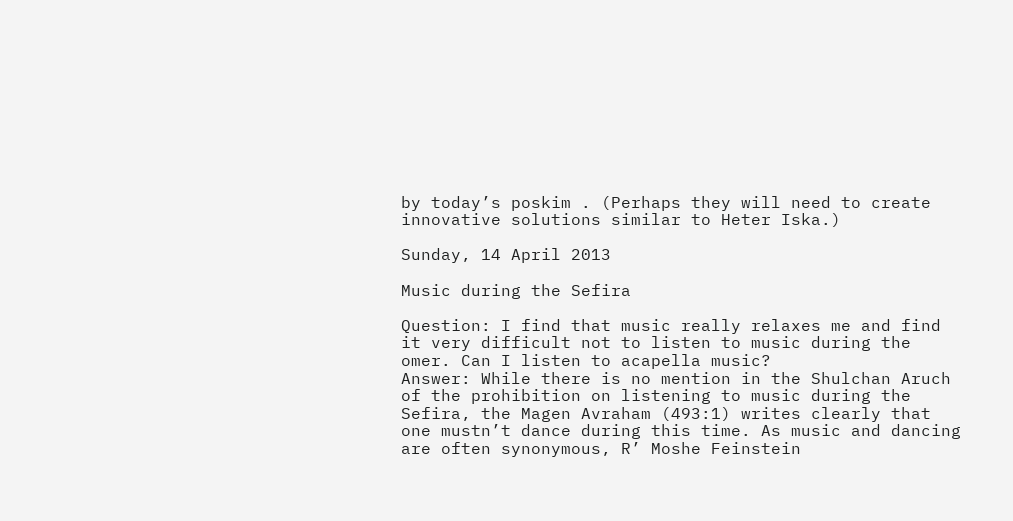by today’s poskim . (Perhaps they will need to create innovative solutions similar to Heter Iska.)

Sunday, 14 April 2013

Music during the Sefira

Question: I find that music really relaxes me and find it very difficult not to listen to music during the omer. Can I listen to acapella music?
Answer: While there is no mention in the Shulchan Aruch of the prohibition on listening to music during the Sefira, the Magen Avraham (493:1) writes clearly that one mustn’t dance during this time. As music and dancing are often synonymous, R’ Moshe Feinstein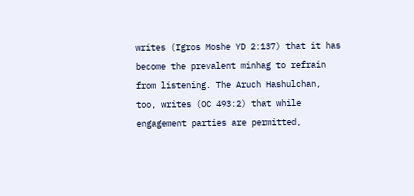writes (Igros Moshe YD 2:137) that it has become the prevalent minhag to refrain from listening. The Aruch Hashulchan, too, writes (OC 493:2) that while engagement parties are permitted,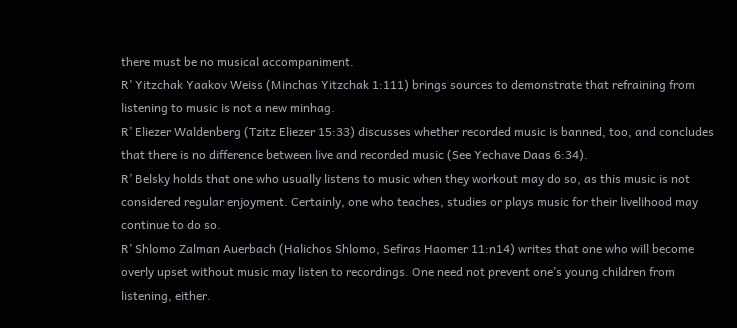there must be no musical accompaniment.
R’ Yitzchak Yaakov Weiss (Minchas Yitzchak 1:111) brings sources to demonstrate that refraining from listening to music is not a new minhag.
R’ Eliezer Waldenberg (Tzitz Eliezer 15:33) discusses whether recorded music is banned, too, and concludes that there is no difference between live and recorded music (See Yechave Daas 6:34).
R’ Belsky holds that one who usually listens to music when they workout may do so, as this music is not considered regular enjoyment. Certainly, one who teaches, studies or plays music for their livelihood may continue to do so.
R’ Shlomo Zalman Auerbach (Halichos Shlomo, Sefiras Haomer 11:n14) writes that one who will become overly upset without music may listen to recordings. One need not prevent one’s young children from listening, either.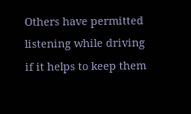Others have permitted listening while driving if it helps to keep them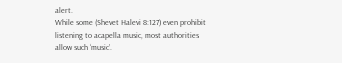alert.
While some (Shevet Halevi 8:127) even prohibit listening to acapella music, most authorities allow such ‘music’.